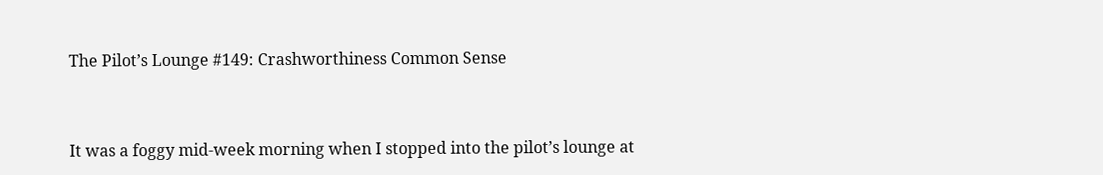The Pilot’s Lounge #149: Crashworthiness Common Sense


It was a foggy mid-week morning when I stopped into the pilot’s lounge at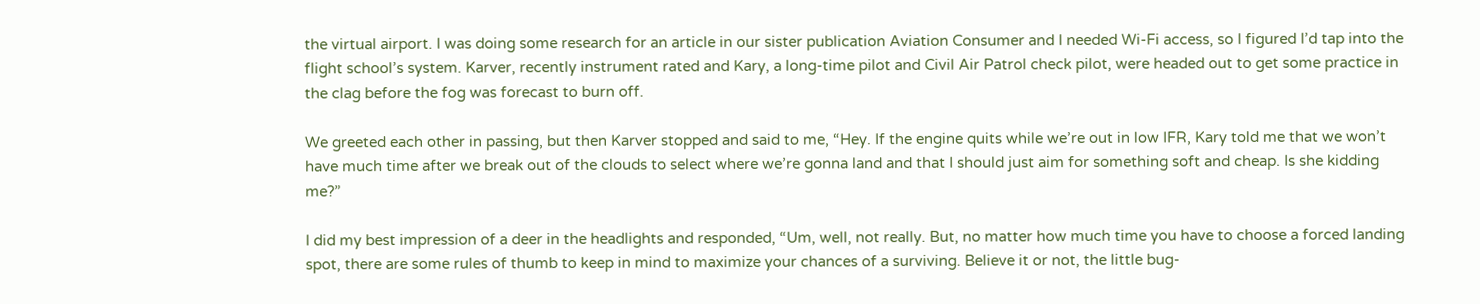the virtual airport. I was doing some research for an article in our sister publication Aviation Consumer and I needed Wi-Fi access, so I figured I’d tap into the flight school’s system. Karver, recently instrument rated and Kary, a long-time pilot and Civil Air Patrol check pilot, were headed out to get some practice in the clag before the fog was forecast to burn off.

We greeted each other in passing, but then Karver stopped and said to me, “Hey. If the engine quits while we’re out in low IFR, Kary told me that we won’t have much time after we break out of the clouds to select where we’re gonna land and that I should just aim for something soft and cheap. Is she kidding me?”

I did my best impression of a deer in the headlights and responded, “Um, well, not really. But, no matter how much time you have to choose a forced landing spot, there are some rules of thumb to keep in mind to maximize your chances of a surviving. Believe it or not, the little bug-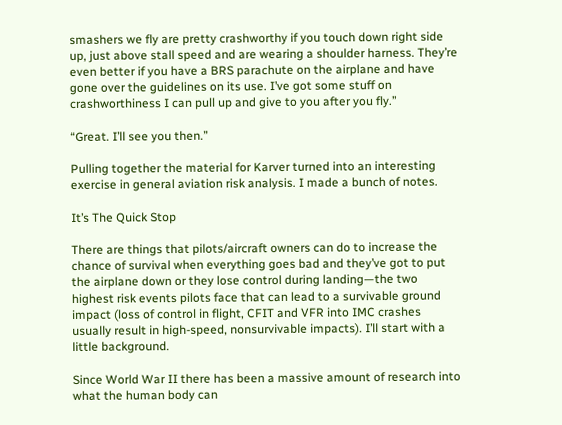smashers we fly are pretty crashworthy if you touch down right side up, just above stall speed and are wearing a shoulder harness. They’re even better if you have a BRS parachute on the airplane and have gone over the guidelines on its use. I’ve got some stuff on crashworthiness I can pull up and give to you after you fly.”

“Great. I’ll see you then.”

Pulling together the material for Karver turned into an interesting exercise in general aviation risk analysis. I made a bunch of notes.

It’s The Quick Stop

There are things that pilots/aircraft owners can do to increase the chance of survival when everything goes bad and they’ve got to put the airplane down or they lose control during landing—the two highest risk events pilots face that can lead to a survivable ground impact (loss of control in flight, CFIT and VFR into IMC crashes usually result in high-speed, nonsurvivable impacts). I’ll start with a little background.

Since World War II there has been a massive amount of research into what the human body can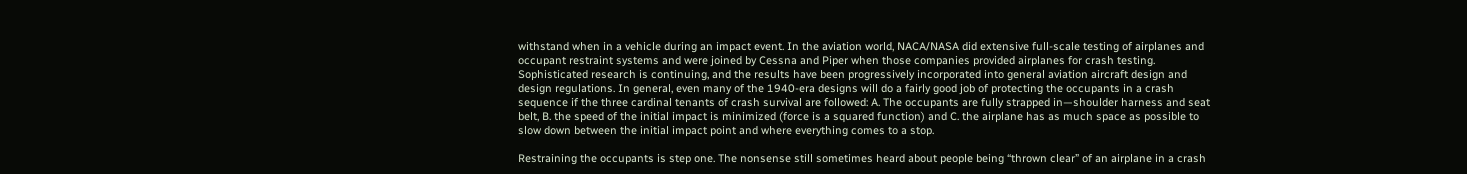withstand when in a vehicle during an impact event. In the aviation world, NACA/NASA did extensive full-scale testing of airplanes and occupant restraint systems and were joined by Cessna and Piper when those companies provided airplanes for crash testing. Sophisticated research is continuing, and the results have been progressively incorporated into general aviation aircraft design and design regulations. In general, even many of the 1940-era designs will do a fairly good job of protecting the occupants in a crash sequence if the three cardinal tenants of crash survival are followed: A. The occupants are fully strapped in—shoulder harness and seat belt, B. the speed of the initial impact is minimized (force is a squared function) and C. the airplane has as much space as possible to slow down between the initial impact point and where everything comes to a stop.

Restraining the occupants is step one. The nonsense still sometimes heard about people being “thrown clear” of an airplane in a crash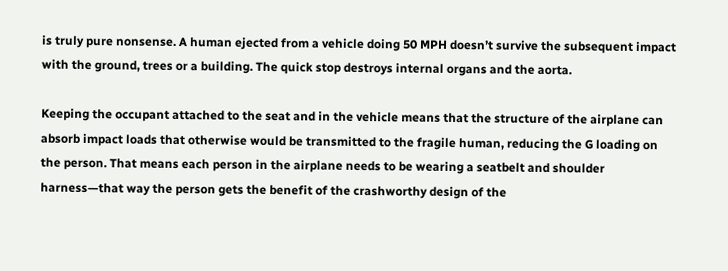is truly pure nonsense. A human ejected from a vehicle doing 50 MPH doesn’t survive the subsequent impact with the ground, trees or a building. The quick stop destroys internal organs and the aorta.

Keeping the occupant attached to the seat and in the vehicle means that the structure of the airplane can absorb impact loads that otherwise would be transmitted to the fragile human, reducing the G loading on the person. That means each person in the airplane needs to be wearing a seatbelt and shoulder harness—that way the person gets the benefit of the crashworthy design of the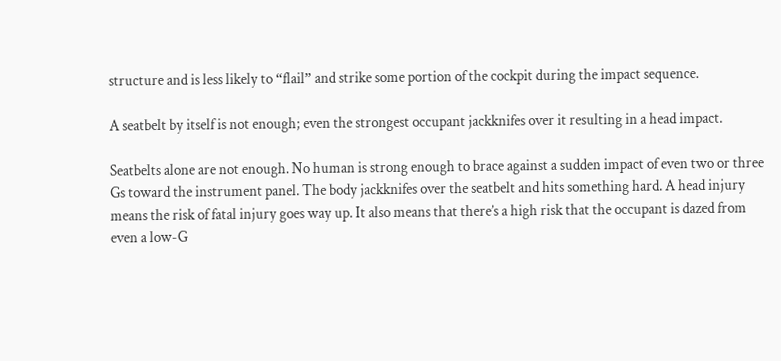structure and is less likely to “flail” and strike some portion of the cockpit during the impact sequence.

A seatbelt by itself is not enough; even the strongest occupant jackknifes over it resulting in a head impact.

Seatbelts alone are not enough. No human is strong enough to brace against a sudden impact of even two or three Gs toward the instrument panel. The body jackknifes over the seatbelt and hits something hard. A head injury means the risk of fatal injury goes way up. It also means that there’s a high risk that the occupant is dazed from even a low-G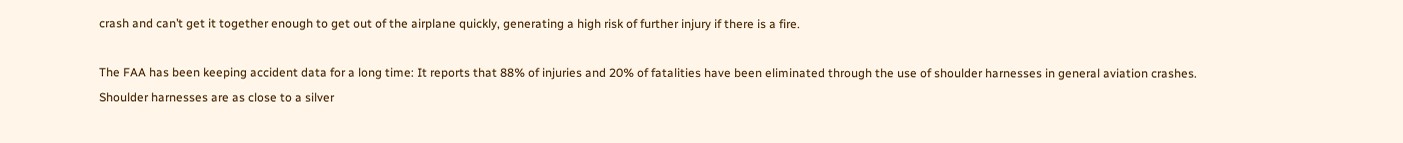crash and can’t get it together enough to get out of the airplane quickly, generating a high risk of further injury if there is a fire.

The FAA has been keeping accident data for a long time: It reports that 88% of injuries and 20% of fatalities have been eliminated through the use of shoulder harnesses in general aviation crashes. Shoulder harnesses are as close to a silver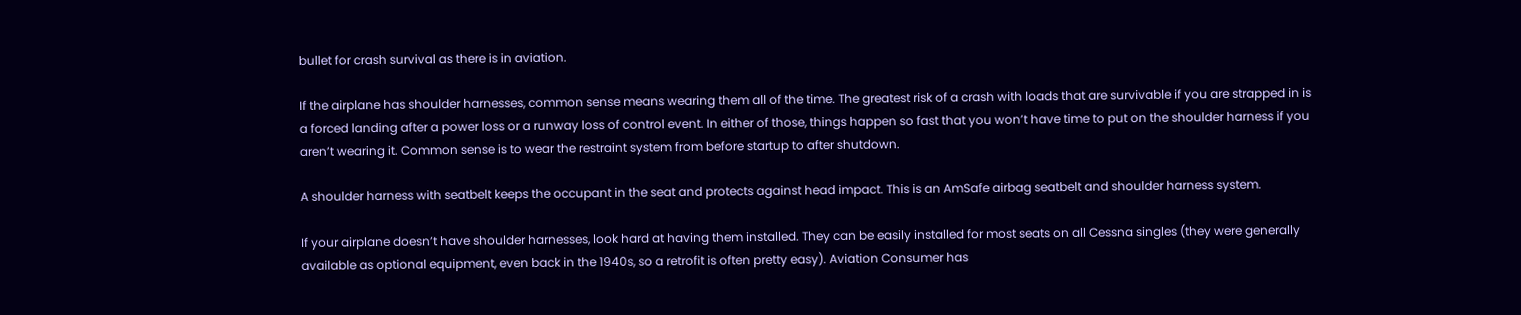bullet for crash survival as there is in aviation.

If the airplane has shoulder harnesses, common sense means wearing them all of the time. The greatest risk of a crash with loads that are survivable if you are strapped in is a forced landing after a power loss or a runway loss of control event. In either of those, things happen so fast that you won’t have time to put on the shoulder harness if you aren’t wearing it. Common sense is to wear the restraint system from before startup to after shutdown.

A shoulder harness with seatbelt keeps the occupant in the seat and protects against head impact. This is an AmSafe airbag seatbelt and shoulder harness system.

If your airplane doesn’t have shoulder harnesses, look hard at having them installed. They can be easily installed for most seats on all Cessna singles (they were generally available as optional equipment, even back in the 1940s, so a retrofit is often pretty easy). Aviation Consumer has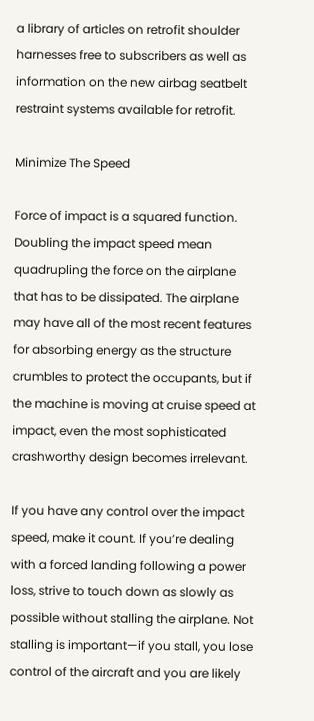a library of articles on retrofit shoulder harnesses free to subscribers as well as information on the new airbag seatbelt restraint systems available for retrofit.

Minimize The Speed

Force of impact is a squared function. Doubling the impact speed mean quadrupling the force on the airplane that has to be dissipated. The airplane may have all of the most recent features for absorbing energy as the structure crumbles to protect the occupants, but if the machine is moving at cruise speed at impact, even the most sophisticated crashworthy design becomes irrelevant.

If you have any control over the impact speed, make it count. If you’re dealing with a forced landing following a power loss, strive to touch down as slowly as possible without stalling the airplane. Not stalling is important—if you stall, you lose control of the aircraft and you are likely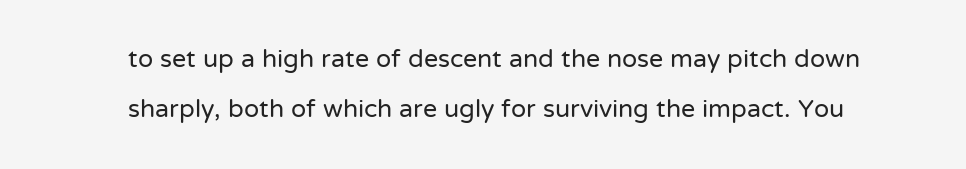to set up a high rate of descent and the nose may pitch down sharply, both of which are ugly for surviving the impact. You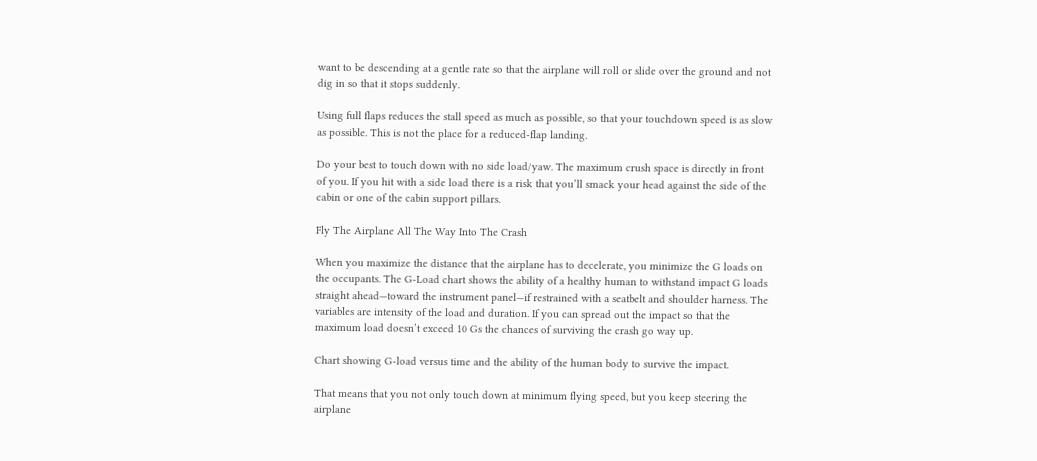want to be descending at a gentle rate so that the airplane will roll or slide over the ground and not dig in so that it stops suddenly.

Using full flaps reduces the stall speed as much as possible, so that your touchdown speed is as slow as possible. This is not the place for a reduced-flap landing.

Do your best to touch down with no side load/yaw. The maximum crush space is directly in front of you. If you hit with a side load there is a risk that you’ll smack your head against the side of the cabin or one of the cabin support pillars.

Fly The Airplane All The Way Into The Crash

When you maximize the distance that the airplane has to decelerate, you minimize the G loads on the occupants. The G-Load chart shows the ability of a healthy human to withstand impact G loads straight ahead—toward the instrument panel—if restrained with a seatbelt and shoulder harness. The variables are intensity of the load and duration. If you can spread out the impact so that the maximum load doesn’t exceed 10 Gs the chances of surviving the crash go way up.

Chart showing G-load versus time and the ability of the human body to survive the impact.

That means that you not only touch down at minimum flying speed, but you keep steering the airplane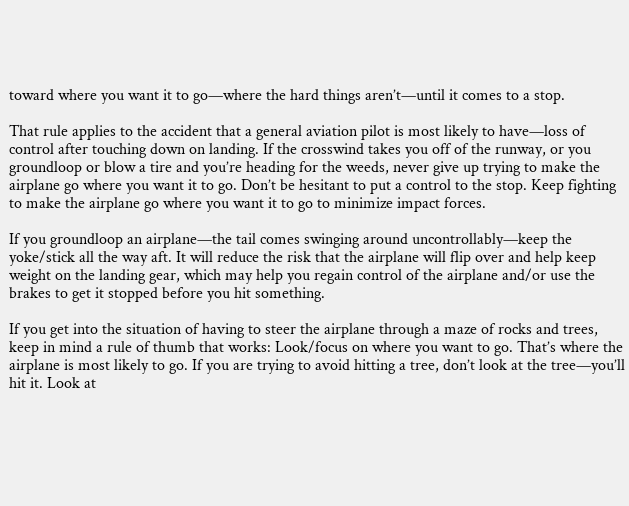toward where you want it to go—where the hard things aren’t—until it comes to a stop.

That rule applies to the accident that a general aviation pilot is most likely to have—loss of control after touching down on landing. If the crosswind takes you off of the runway, or you groundloop or blow a tire and you’re heading for the weeds, never give up trying to make the airplane go where you want it to go. Don’t be hesitant to put a control to the stop. Keep fighting to make the airplane go where you want it to go to minimize impact forces.

If you groundloop an airplane—the tail comes swinging around uncontrollably—keep the yoke/stick all the way aft. It will reduce the risk that the airplane will flip over and help keep weight on the landing gear, which may help you regain control of the airplane and/or use the brakes to get it stopped before you hit something.

If you get into the situation of having to steer the airplane through a maze of rocks and trees, keep in mind a rule of thumb that works: Look/focus on where you want to go. That’s where the airplane is most likely to go. If you are trying to avoid hitting a tree, don’t look at the tree—you’ll hit it. Look at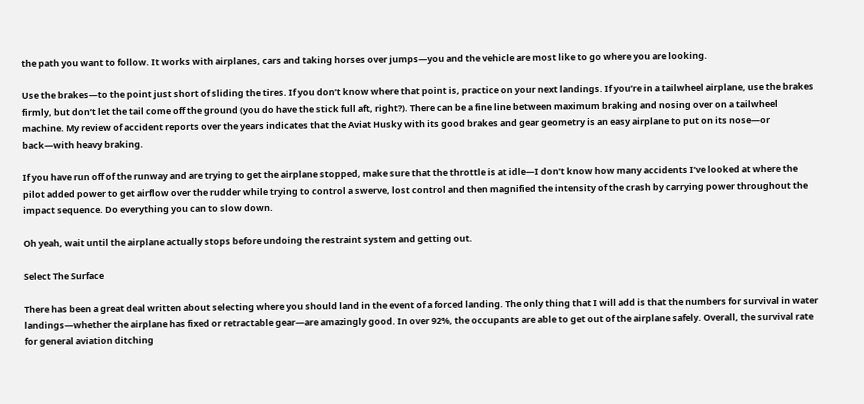the path you want to follow. It works with airplanes, cars and taking horses over jumps—you and the vehicle are most like to go where you are looking.

Use the brakes—to the point just short of sliding the tires. If you don’t know where that point is, practice on your next landings. If you’re in a tailwheel airplane, use the brakes firmly, but don’t let the tail come off the ground (you do have the stick full aft, right?). There can be a fine line between maximum braking and nosing over on a tailwheel machine. My review of accident reports over the years indicates that the Aviat Husky with its good brakes and gear geometry is an easy airplane to put on its nose—or back—with heavy braking.

If you have run off of the runway and are trying to get the airplane stopped, make sure that the throttle is at idle—I don’t know how many accidents I’ve looked at where the pilot added power to get airflow over the rudder while trying to control a swerve, lost control and then magnified the intensity of the crash by carrying power throughout the impact sequence. Do everything you can to slow down.

Oh yeah, wait until the airplane actually stops before undoing the restraint system and getting out.

Select The Surface

There has been a great deal written about selecting where you should land in the event of a forced landing. The only thing that I will add is that the numbers for survival in water landings—whether the airplane has fixed or retractable gear—are amazingly good. In over 92%, the occupants are able to get out of the airplane safely. Overall, the survival rate for general aviation ditching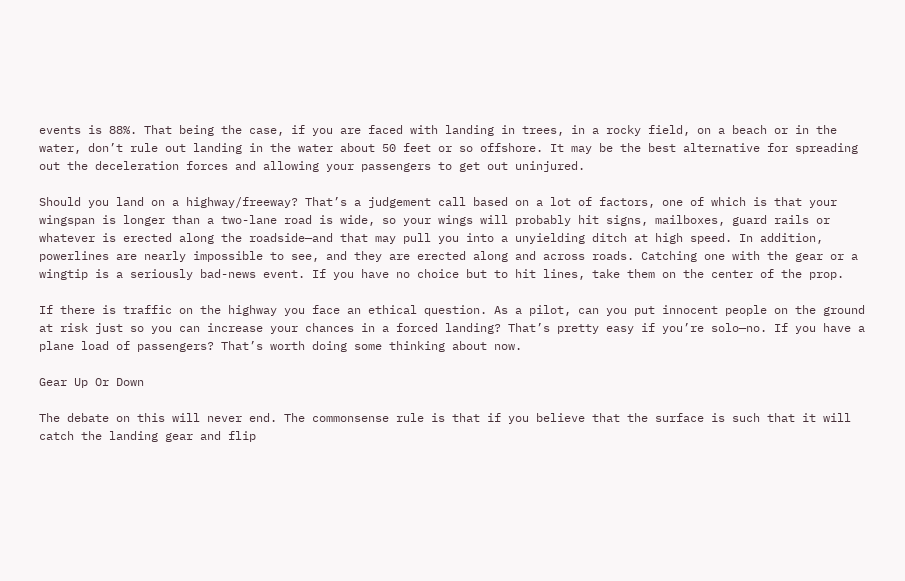events is 88%. That being the case, if you are faced with landing in trees, in a rocky field, on a beach or in the water, don’t rule out landing in the water about 50 feet or so offshore. It may be the best alternative for spreading out the deceleration forces and allowing your passengers to get out uninjured.

Should you land on a highway/freeway? That’s a judgement call based on a lot of factors, one of which is that your wingspan is longer than a two-lane road is wide, so your wings will probably hit signs, mailboxes, guard rails or whatever is erected along the roadside—and that may pull you into a unyielding ditch at high speed. In addition, powerlines are nearly impossible to see, and they are erected along and across roads. Catching one with the gear or a wingtip is a seriously bad-news event. If you have no choice but to hit lines, take them on the center of the prop.

If there is traffic on the highway you face an ethical question. As a pilot, can you put innocent people on the ground at risk just so you can increase your chances in a forced landing? That’s pretty easy if you’re solo—no. If you have a plane load of passengers? That’s worth doing some thinking about now.

Gear Up Or Down

The debate on this will never end. The commonsense rule is that if you believe that the surface is such that it will catch the landing gear and flip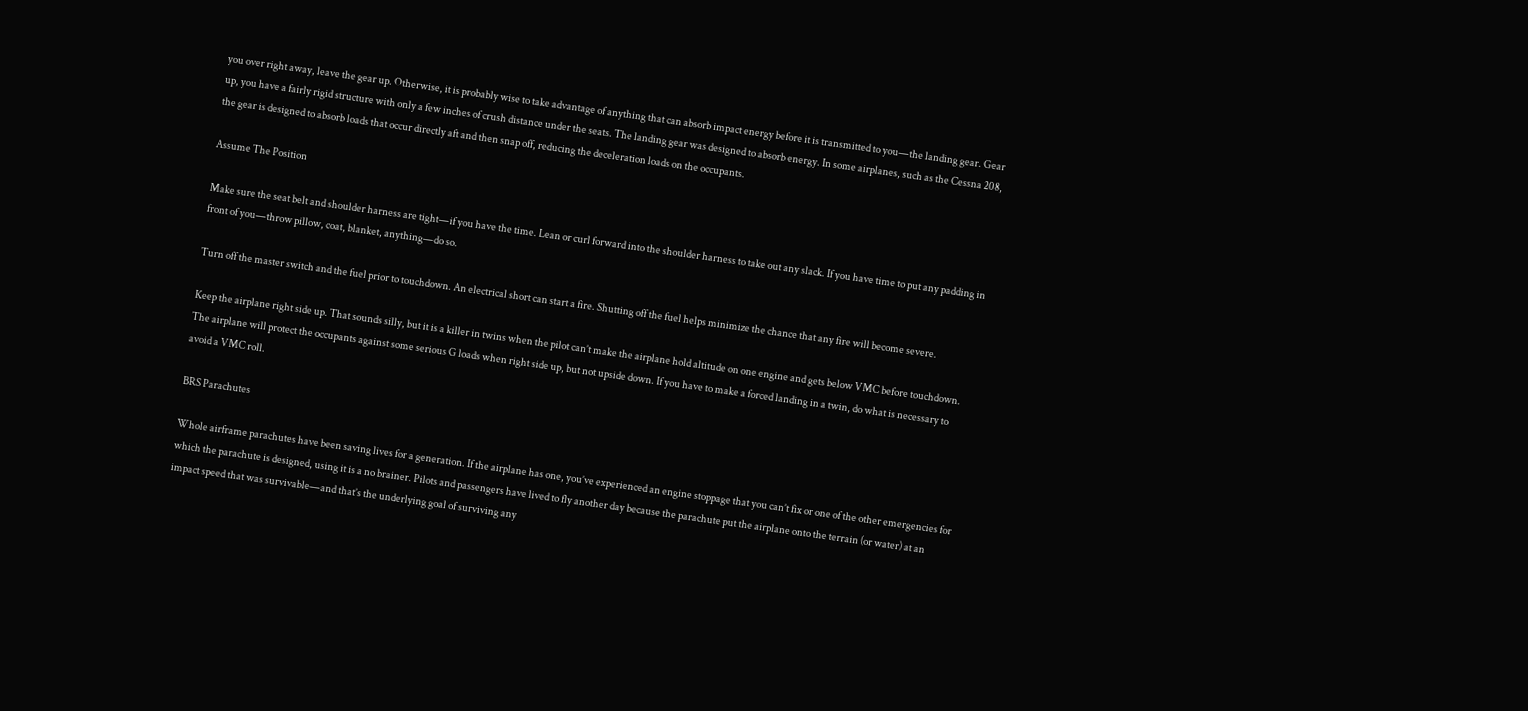you over right away, leave the gear up. Otherwise, it is probably wise to take advantage of anything that can absorb impact energy before it is transmitted to you—the landing gear. Gear up, you have a fairly rigid structure with only a few inches of crush distance under the seats. The landing gear was designed to absorb energy. In some airplanes, such as the Cessna 208, the gear is designed to absorb loads that occur directly aft and then snap off, reducing the deceleration loads on the occupants.

Assume The Position

Make sure the seat belt and shoulder harness are tight—if you have the time. Lean or curl forward into the shoulder harness to take out any slack. If you have time to put any padding in front of you—throw pillow, coat, blanket, anything—do so.

Turn off the master switch and the fuel prior to touchdown. An electrical short can start a fire. Shutting off the fuel helps minimize the chance that any fire will become severe.

Keep the airplane right side up. That sounds silly, but it is a killer in twins when the pilot can’t make the airplane hold altitude on one engine and gets below VMC before touchdown. The airplane will protect the occupants against some serious G loads when right side up, but not upside down. If you have to make a forced landing in a twin, do what is necessary to avoid a VMC roll.

BRS Parachutes

Whole airframe parachutes have been saving lives for a generation. If the airplane has one, you’ve experienced an engine stoppage that you can’t fix or one of the other emergencies for which the parachute is designed, using it is a no brainer. Pilots and passengers have lived to fly another day because the parachute put the airplane onto the terrain (or water) at an impact speed that was survivable—and that’s the underlying goal of surviving any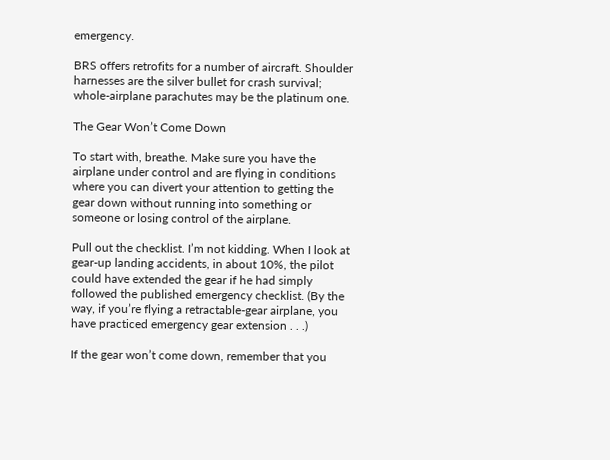emergency.

BRS offers retrofits for a number of aircraft. Shoulder harnesses are the silver bullet for crash survival; whole-airplane parachutes may be the platinum one.

The Gear Won’t Come Down

To start with, breathe. Make sure you have the airplane under control and are flying in conditions where you can divert your attention to getting the gear down without running into something or someone or losing control of the airplane.

Pull out the checklist. I’m not kidding. When I look at gear-up landing accidents, in about 10%, the pilot could have extended the gear if he had simply followed the published emergency checklist. (By the way, if you’re flying a retractable-gear airplane, you have practiced emergency gear extension . . .)

If the gear won’t come down, remember that you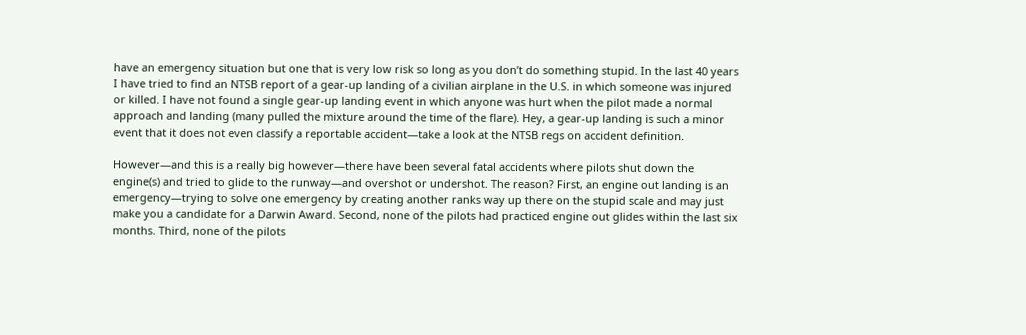have an emergency situation but one that is very low risk so long as you don’t do something stupid. In the last 40 years I have tried to find an NTSB report of a gear-up landing of a civilian airplane in the U.S. in which someone was injured or killed. I have not found a single gear-up landing event in which anyone was hurt when the pilot made a normal approach and landing (many pulled the mixture around the time of the flare). Hey, a gear-up landing is such a minor event that it does not even classify a reportable accident—take a look at the NTSB regs on accident definition.

However—and this is a really big however—there have been several fatal accidents where pilots shut down the engine(s) and tried to glide to the runway—and overshot or undershot. The reason? First, an engine out landing is an emergency—trying to solve one emergency by creating another ranks way up there on the stupid scale and may just make you a candidate for a Darwin Award. Second, none of the pilots had practiced engine out glides within the last six months. Third, none of the pilots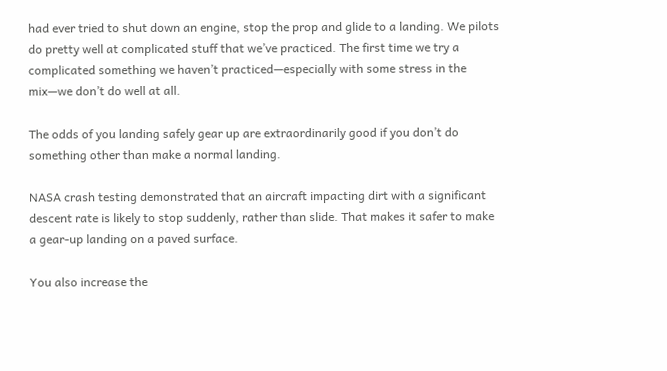had ever tried to shut down an engine, stop the prop and glide to a landing. We pilots do pretty well at complicated stuff that we’ve practiced. The first time we try a complicated something we haven’t practiced—especially with some stress in the mix—we don’t do well at all.

The odds of you landing safely gear up are extraordinarily good if you don’t do something other than make a normal landing.

NASA crash testing demonstrated that an aircraft impacting dirt with a significant descent rate is likely to stop suddenly, rather than slide. That makes it safer to make a gear-up landing on a paved surface.

You also increase the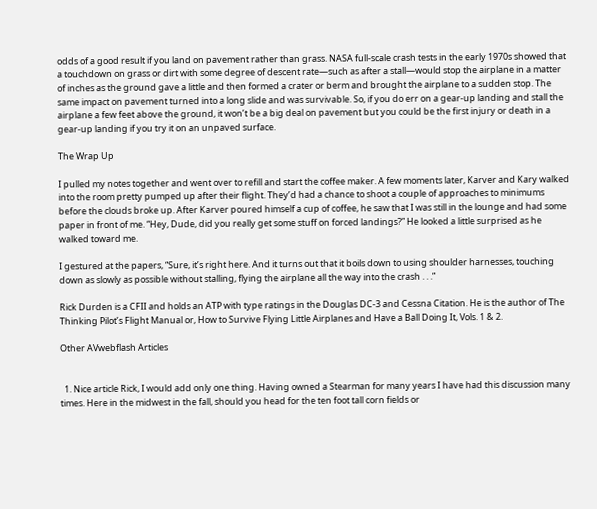odds of a good result if you land on pavement rather than grass. NASA full-scale crash tests in the early 1970s showed that a touchdown on grass or dirt with some degree of descent rate—such as after a stall—would stop the airplane in a matter of inches as the ground gave a little and then formed a crater or berm and brought the airplane to a sudden stop. The same impact on pavement turned into a long slide and was survivable. So, if you do err on a gear-up landing and stall the airplane a few feet above the ground, it won’t be a big deal on pavement but you could be the first injury or death in a gear-up landing if you try it on an unpaved surface.

The Wrap Up

I pulled my notes together and went over to refill and start the coffee maker. A few moments later, Karver and Kary walked into the room pretty pumped up after their flight. They’d had a chance to shoot a couple of approaches to minimums before the clouds broke up. After Karver poured himself a cup of coffee, he saw that I was still in the lounge and had some paper in front of me. “Hey, Dude, did you really get some stuff on forced landings?” He looked a little surprised as he walked toward me.

I gestured at the papers, “Sure, it’s right here. And it turns out that it boils down to using shoulder harnesses, touching down as slowly as possible without stalling, flying the airplane all the way into the crash . . .”

Rick Durden is a CFII and holds an ATP with type ratings in the Douglas DC-3 and Cessna Citation. He is the author of The Thinking Pilot’s Flight Manual or, How to Survive Flying Little Airplanes and Have a Ball Doing It, Vols. 1 & 2.

Other AVwebflash Articles


  1. Nice article Rick, I would add only one thing. Having owned a Stearman for many years I have had this discussion many times. Here in the midwest in the fall, should you head for the ten foot tall corn fields or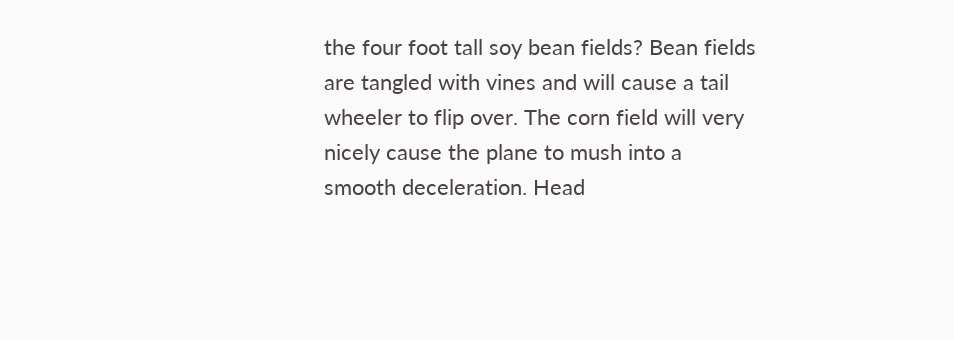the four foot tall soy bean fields? Bean fields are tangled with vines and will cause a tail wheeler to flip over. The corn field will very nicely cause the plane to mush into a smooth deceleration. Head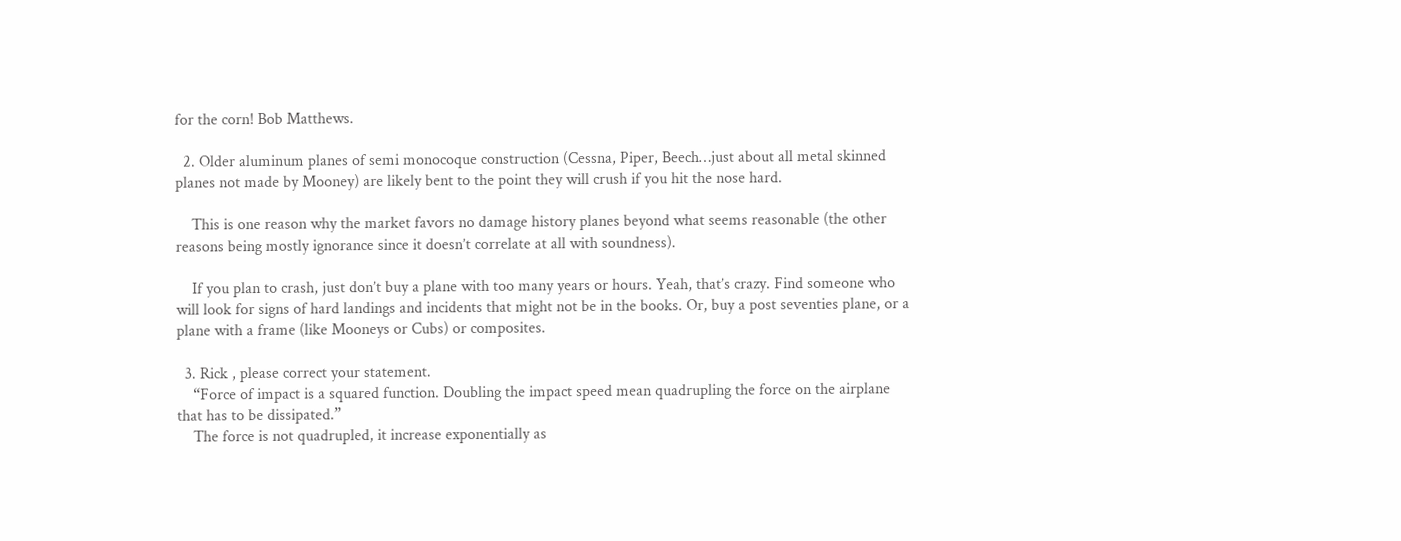for the corn! Bob Matthews.

  2. Older aluminum planes of semi monocoque construction (Cessna, Piper, Beech…just about all metal skinned planes not made by Mooney) are likely bent to the point they will crush if you hit the nose hard.

    This is one reason why the market favors no damage history planes beyond what seems reasonable (the other reasons being mostly ignorance since it doesn’t correlate at all with soundness).

    If you plan to crash, just don’t buy a plane with too many years or hours. Yeah, that’s crazy. Find someone who will look for signs of hard landings and incidents that might not be in the books. Or, buy a post seventies plane, or a plane with a frame (like Mooneys or Cubs) or composites.

  3. Rick , please correct your statement.
    “Force of impact is a squared function. Doubling the impact speed mean quadrupling the force on the airplane that has to be dissipated.”
    The force is not quadrupled, it increase exponentially as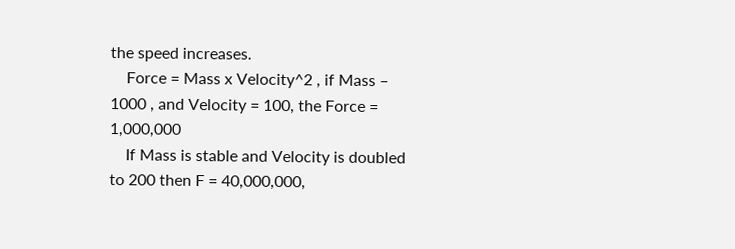the speed increases.
    Force = Mass x Velocity^2 , if Mass – 1000 , and Velocity = 100, the Force = 1,000,000
    If Mass is stable and Velocity is doubled to 200 then F = 40,000,000,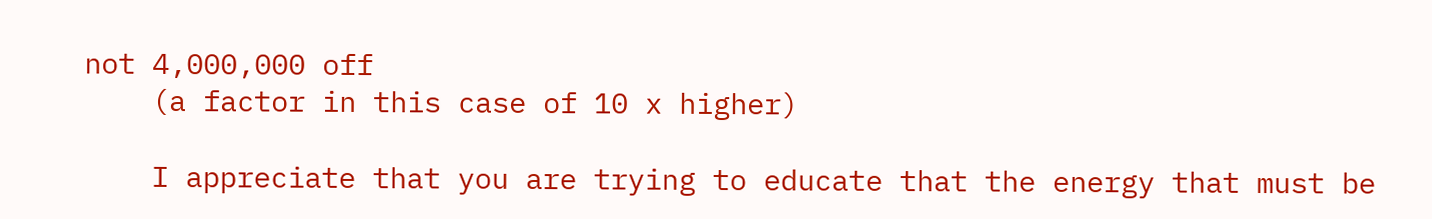not 4,000,000 off
    (a factor in this case of 10 x higher)

    I appreciate that you are trying to educate that the energy that must be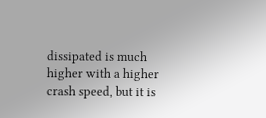dissipated is much higher with a higher crash speed, but it is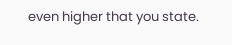even higher that you state.